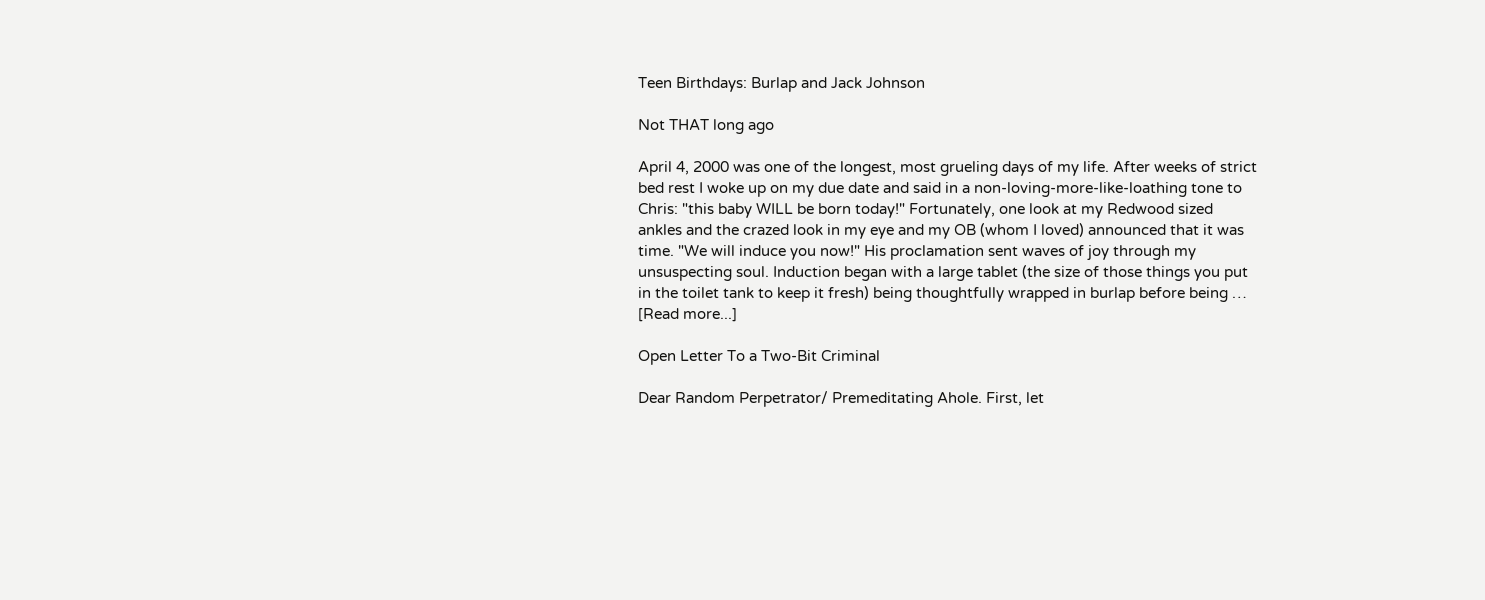Teen Birthdays: Burlap and Jack Johnson

Not THAT long ago

April 4, 2000 was one of the longest, most grueling days of my life. After weeks of strict bed rest I woke up on my due date and said in a non-loving-more-like-loathing tone to Chris: "this baby WILL be born today!" Fortunately, one look at my Redwood sized ankles and the crazed look in my eye and my OB (whom I loved) announced that it was time. "We will induce you now!" His proclamation sent waves of joy through my unsuspecting soul. Induction began with a large tablet (the size of those things you put in the toilet tank to keep it fresh) being thoughtfully wrapped in burlap before being … [Read more...]

Open Letter To a Two-Bit Criminal

Dear Random Perpetrator/ Premeditating Ahole. First, let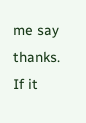me say thanks. If it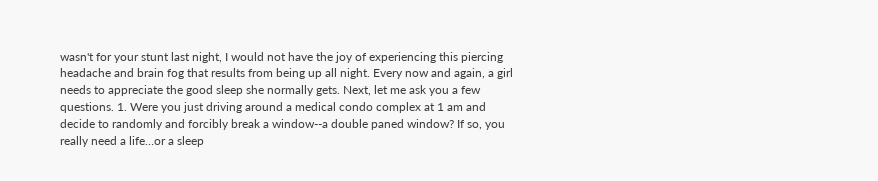wasn't for your stunt last night, I would not have the joy of experiencing this piercing headache and brain fog that results from being up all night. Every now and again, a girl needs to appreciate the good sleep she normally gets. Next, let me ask you a few questions. 1. Were you just driving around a medical condo complex at 1 am and decide to randomly and forcibly break a window--a double paned window? If so, you really need a life…or a sleep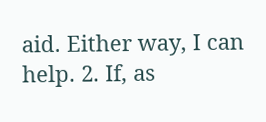aid. Either way, I can help. 2. If, as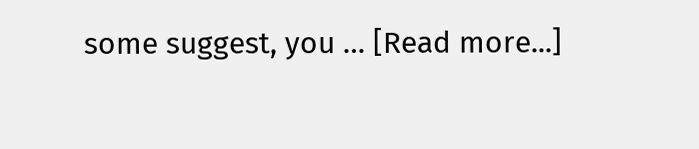some suggest, you … [Read more...]